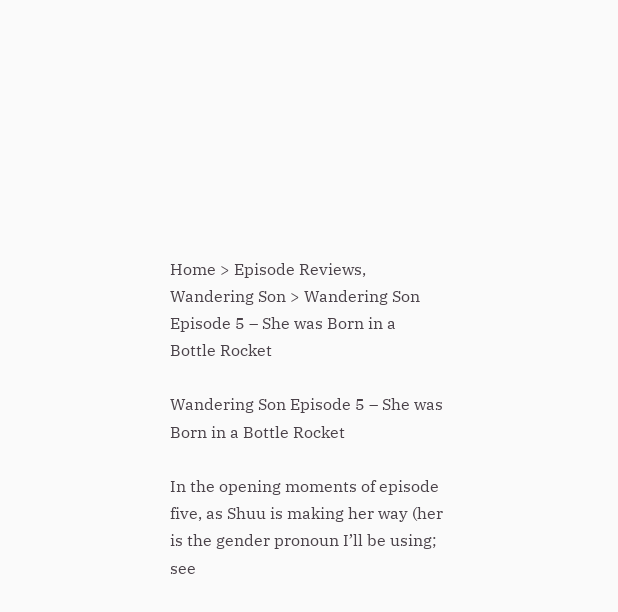Home > Episode Reviews, Wandering Son > Wandering Son Episode 5 – She was Born in a Bottle Rocket

Wandering Son Episode 5 – She was Born in a Bottle Rocket

In the opening moments of episode five, as Shuu is making her way (her is the gender pronoun I’ll be using; see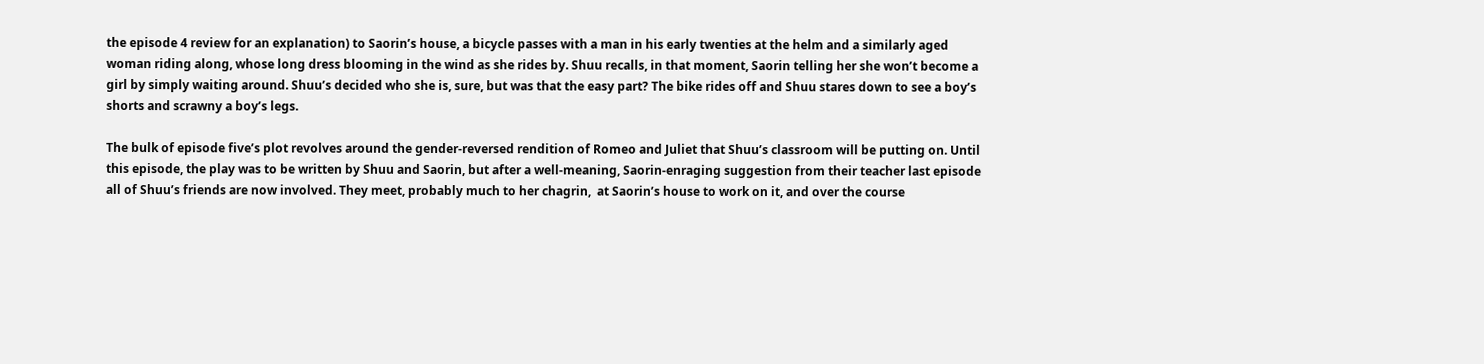the episode 4 review for an explanation) to Saorin’s house, a bicycle passes with a man in his early twenties at the helm and a similarly aged woman riding along, whose long dress blooming in the wind as she rides by. Shuu recalls, in that moment, Saorin telling her she won’t become a girl by simply waiting around. Shuu’s decided who she is, sure, but was that the easy part? The bike rides off and Shuu stares down to see a boy’s shorts and scrawny a boy’s legs.

The bulk of episode five’s plot revolves around the gender-reversed rendition of Romeo and Juliet that Shuu’s classroom will be putting on. Until this episode, the play was to be written by Shuu and Saorin, but after a well-meaning, Saorin-enraging suggestion from their teacher last episode all of Shuu’s friends are now involved. They meet, probably much to her chagrin,  at Saorin’s house to work on it, and over the course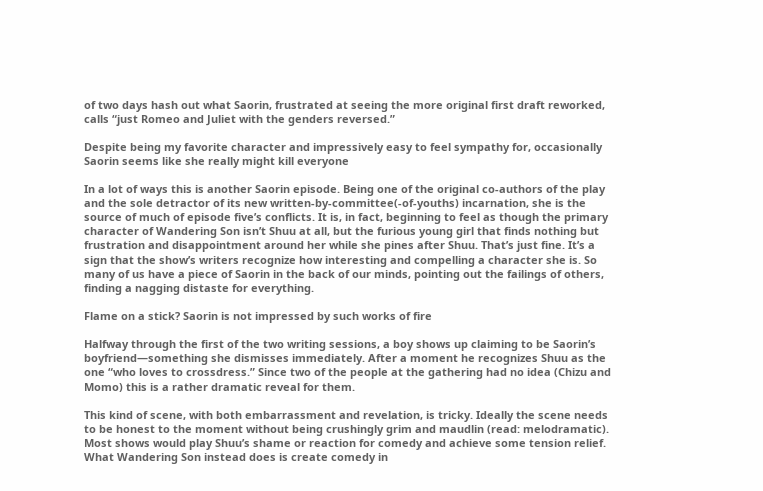of two days hash out what Saorin, frustrated at seeing the more original first draft reworked, calls “just Romeo and Juliet with the genders reversed.”

Despite being my favorite character and impressively easy to feel sympathy for, occasionally Saorin seems like she really might kill everyone

In a lot of ways this is another Saorin episode. Being one of the original co-authors of the play and the sole detractor of its new written-by-committee(-of-youths) incarnation, she is the source of much of episode five’s conflicts. It is, in fact, beginning to feel as though the primary character of Wandering Son isn’t Shuu at all, but the furious young girl that finds nothing but frustration and disappointment around her while she pines after Shuu. That’s just fine. It’s a sign that the show’s writers recognize how interesting and compelling a character she is. So many of us have a piece of Saorin in the back of our minds, pointing out the failings of others, finding a nagging distaste for everything.

Flame on a stick? Saorin is not impressed by such works of fire

Halfway through the first of the two writing sessions, a boy shows up claiming to be Saorin’s boyfriend—something she dismisses immediately. After a moment he recognizes Shuu as the one “who loves to crossdress.” Since two of the people at the gathering had no idea (Chizu and Momo) this is a rather dramatic reveal for them.

This kind of scene, with both embarrassment and revelation, is tricky. Ideally the scene needs to be honest to the moment without being crushingly grim and maudlin (read: melodramatic). Most shows would play Shuu’s shame or reaction for comedy and achieve some tension relief. What Wandering Son instead does is create comedy in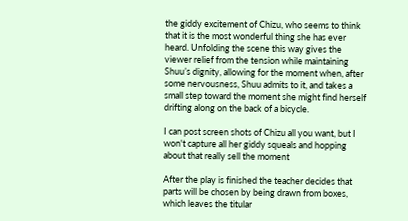the giddy excitement of Chizu, who seems to think that it is the most wonderful thing she has ever heard. Unfolding the scene this way gives the viewer relief from the tension while maintaining Shuu’s dignity, allowing for the moment when, after some nervousness, Shuu admits to it, and takes a small step toward the moment she might find herself drifting along on the back of a bicycle.

I can post screen shots of Chizu all you want, but I won't capture all her giddy squeals and hopping about that really sell the moment

After the play is finished the teacher decides that parts will be chosen by being drawn from boxes, which leaves the titular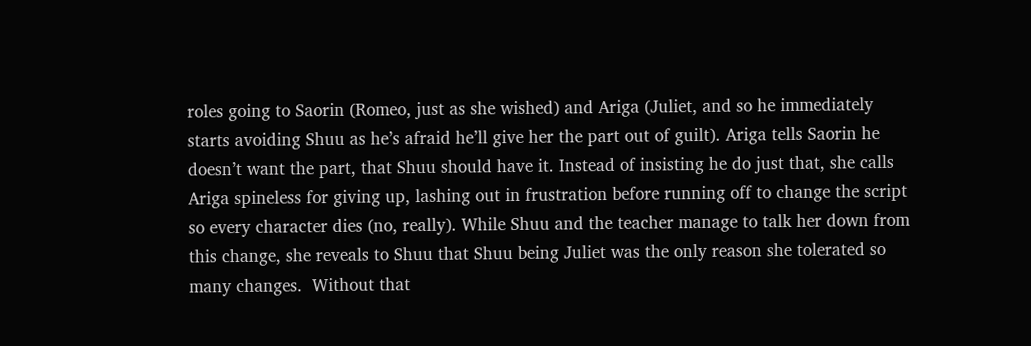roles going to Saorin (Romeo, just as she wished) and Ariga (Juliet, and so he immediately starts avoiding Shuu as he’s afraid he’ll give her the part out of guilt). Ariga tells Saorin he doesn’t want the part, that Shuu should have it. Instead of insisting he do just that, she calls Ariga spineless for giving up, lashing out in frustration before running off to change the script so every character dies (no, really). While Shuu and the teacher manage to talk her down from this change, she reveals to Shuu that Shuu being Juliet was the only reason she tolerated so many changes.  Without that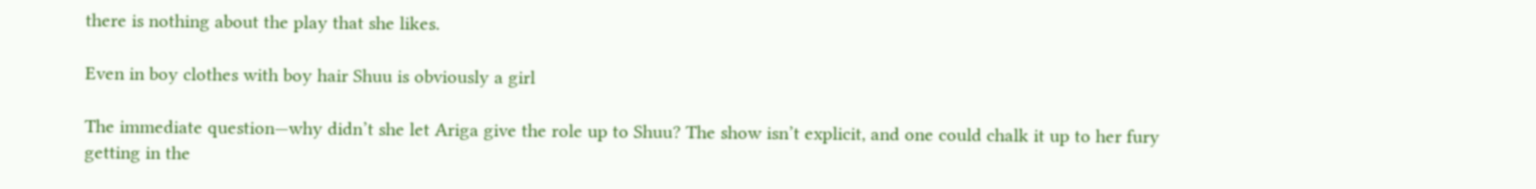there is nothing about the play that she likes.

Even in boy clothes with boy hair Shuu is obviously a girl

The immediate question—why didn’t she let Ariga give the role up to Shuu? The show isn’t explicit, and one could chalk it up to her fury getting in the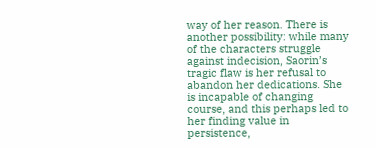way of her reason. There is another possibility: while many of the characters struggle against indecision, Saorin’s tragic flaw is her refusal to abandon her dedications. She is incapable of changing course, and this perhaps led to her finding value in persistence,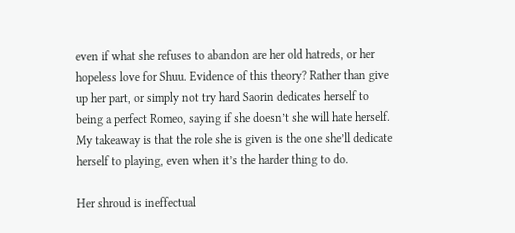even if what she refuses to abandon are her old hatreds, or her hopeless love for Shuu. Evidence of this theory? Rather than give up her part, or simply not try hard Saorin dedicates herself to being a perfect Romeo, saying if she doesn’t she will hate herself. My takeaway is that the role she is given is the one she’ll dedicate herself to playing, even when it’s the harder thing to do.

Her shroud is ineffectual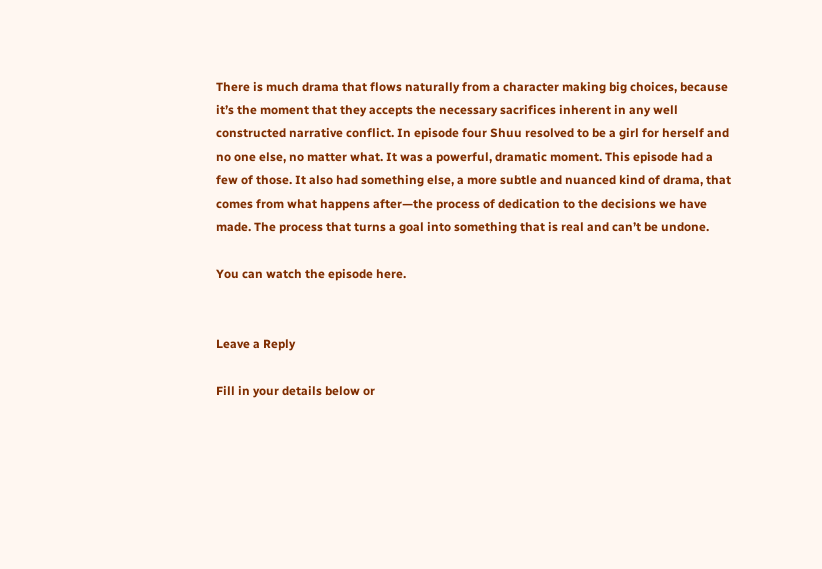There is much drama that flows naturally from a character making big choices, because it’s the moment that they accepts the necessary sacrifices inherent in any well constructed narrative conflict. In episode four Shuu resolved to be a girl for herself and no one else, no matter what. It was a powerful, dramatic moment. This episode had a few of those. It also had something else, a more subtle and nuanced kind of drama, that comes from what happens after—the process of dedication to the decisions we have made. The process that turns a goal into something that is real and can’t be undone.

You can watch the episode here.


Leave a Reply

Fill in your details below or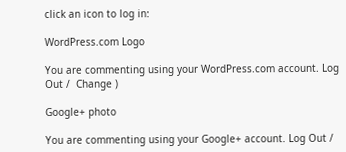click an icon to log in:

WordPress.com Logo

You are commenting using your WordPress.com account. Log Out /  Change )

Google+ photo

You are commenting using your Google+ account. Log Out /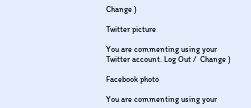Change )

Twitter picture

You are commenting using your Twitter account. Log Out /  Change )

Facebook photo

You are commenting using your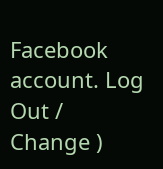Facebook account. Log Out /  Change )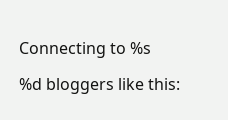Connecting to %s

%d bloggers like this: